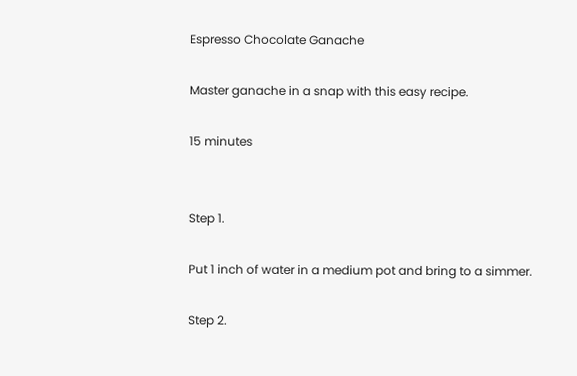Espresso Chocolate Ganache

Master ganache in a snap with this easy recipe.

15 minutes


Step 1.

Put 1 inch of water in a medium pot and bring to a simmer.

Step 2.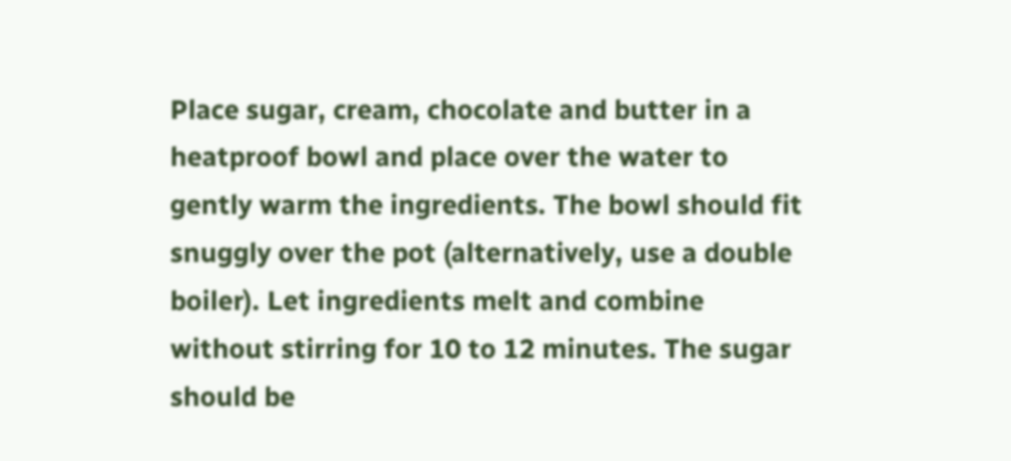Place sugar, cream, chocolate and butter in a heatproof bowl and place over the water to gently warm the ingredients. The bowl should fit snuggly over the pot (alternatively, use a double boiler). Let ingredients melt and combine without stirring for 10 to 12 minutes. The sugar should be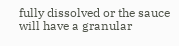fully dissolved or the sauce will have a granular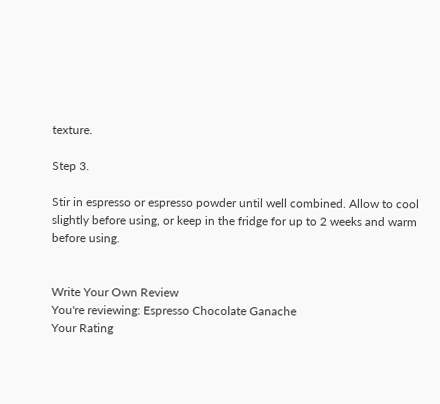texture.

Step 3.

Stir in espresso or espresso powder until well combined. Allow to cool slightly before using, or keep in the fridge for up to 2 weeks and warm before using.


Write Your Own Review
You're reviewing: Espresso Chocolate Ganache
Your Rating